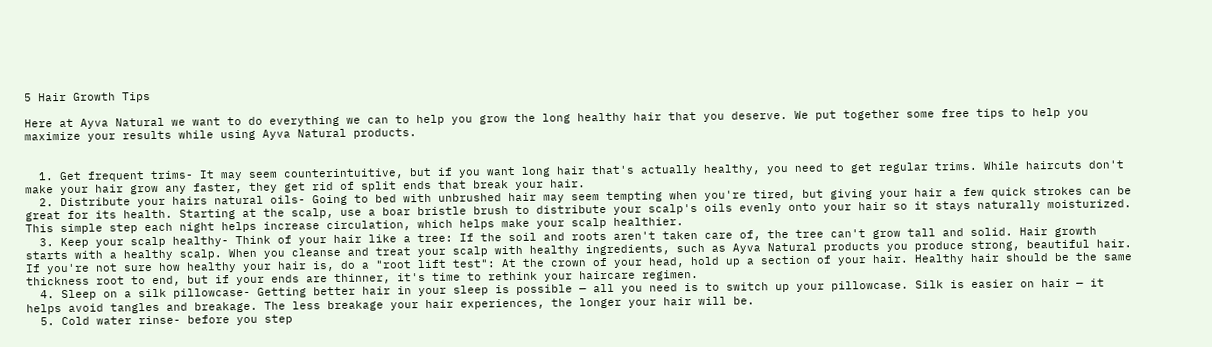5 Hair Growth Tips

Here at Ayva Natural we want to do everything we can to help you grow the long healthy hair that you deserve. We put together some free tips to help you maximize your results while using Ayva Natural products.


  1. Get frequent trims- It may seem counterintuitive, but if you want long hair that's actually healthy, you need to get regular trims. While haircuts don't make your hair grow any faster, they get rid of split ends that break your hair.
  2. Distribute your hairs natural oils- Going to bed with unbrushed hair may seem tempting when you're tired, but giving your hair a few quick strokes can be great for its health. Starting at the scalp, use a boar bristle brush to distribute your scalp's oils evenly onto your hair so it stays naturally moisturized. This simple step each night helps increase circulation, which helps make your scalp healthier.
  3. Keep your scalp healthy- Think of your hair like a tree: If the soil and roots aren't taken care of, the tree can't grow tall and solid. Hair growth starts with a healthy scalp. When you cleanse and treat your scalp with healthy ingredients, such as Ayva Natural products you produce strong, beautiful hair. If you're not sure how healthy your hair is, do a "root lift test": At the crown of your head, hold up a section of your hair. Healthy hair should be the same thickness root to end, but if your ends are thinner, it's time to rethink your haircare regimen.
  4. Sleep on a silk pillowcase- Getting better hair in your sleep is possible — all you need is to switch up your pillowcase. Silk is easier on hair — it helps avoid tangles and breakage. The less breakage your hair experiences, the longer your hair will be.
  5. Cold water rinse- before you step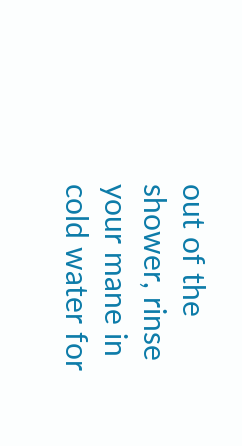out of the shower, rinse your mane in cold water for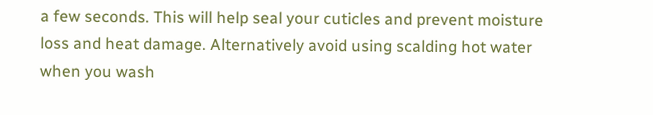a few seconds. This will help seal your cuticles and prevent moisture loss and heat damage. Alternatively avoid using scalding hot water when you wash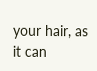your hair, as it can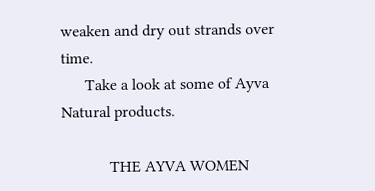weaken and dry out strands over time.
      Take a look at some of Ayva Natural products.

            THE AYVA WOMEN